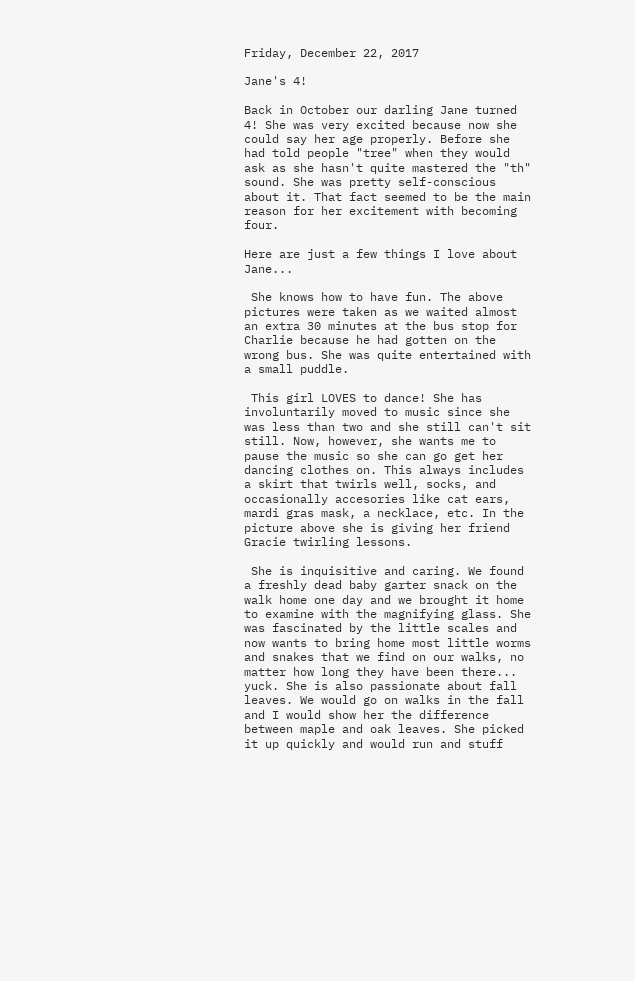Friday, December 22, 2017

Jane's 4!

Back in October our darling Jane turned 4! She was very excited because now she could say her age properly. Before she had told people "tree" when they would ask as she hasn't quite mastered the "th" sound. She was pretty self-conscious about it. That fact seemed to be the main reason for her excitement with becoming four.

Here are just a few things I love about Jane...

 She knows how to have fun. The above pictures were taken as we waited almost an extra 30 minutes at the bus stop for Charlie because he had gotten on the wrong bus. She was quite entertained with a small puddle.

 This girl LOVES to dance! She has involuntarily moved to music since she was less than two and she still can't sit still. Now, however, she wants me to pause the music so she can go get her dancing clothes on. This always includes a skirt that twirls well, socks, and occasionally accesories like cat ears, mardi gras mask, a necklace, etc. In the picture above she is giving her friend Gracie twirling lessons.

 She is inquisitive and caring. We found a freshly dead baby garter snack on the walk home one day and we brought it home to examine with the magnifying glass. She was fascinated by the little scales and now wants to bring home most little worms and snakes that we find on our walks, no matter how long they have been there... yuck. She is also passionate about fall leaves. We would go on walks in the fall and I would show her the difference between maple and oak leaves. She picked it up quickly and would run and stuff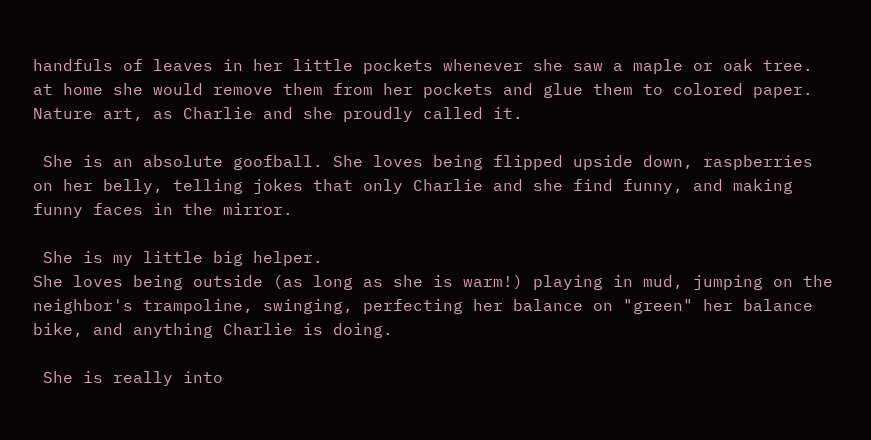handfuls of leaves in her little pockets whenever she saw a maple or oak tree. at home she would remove them from her pockets and glue them to colored paper. Nature art, as Charlie and she proudly called it.

 She is an absolute goofball. She loves being flipped upside down, raspberries on her belly, telling jokes that only Charlie and she find funny, and making funny faces in the mirror.

 She is my little big helper.
She loves being outside (as long as she is warm!) playing in mud, jumping on the neighbor's trampoline, swinging, perfecting her balance on "green" her balance bike, and anything Charlie is doing.

 She is really into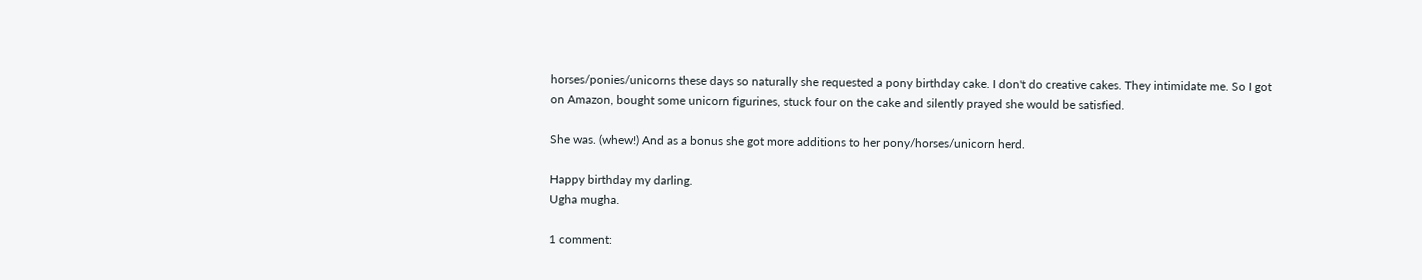horses/ponies/unicorns these days so naturally she requested a pony birthday cake. I don't do creative cakes. They intimidate me. So I got on Amazon, bought some unicorn figurines, stuck four on the cake and silently prayed she would be satisfied.

She was. (whew!) And as a bonus she got more additions to her pony/horses/unicorn herd.

Happy birthday my darling.
Ugha mugha.

1 comment: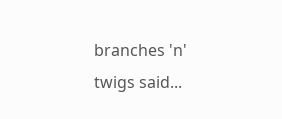branches 'n' twigs said...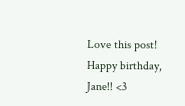Love this post! Happy birthday, Jane!! <3